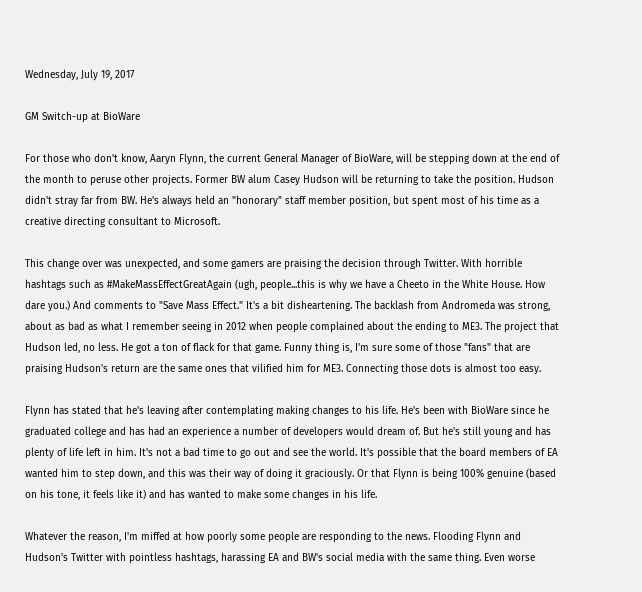Wednesday, July 19, 2017

GM Switch-up at BioWare

For those who don't know, Aaryn Flynn, the current General Manager of BioWare, will be stepping down at the end of the month to peruse other projects. Former BW alum Casey Hudson will be returning to take the position. Hudson didn't stray far from BW. He's always held an "honorary" staff member position, but spent most of his time as a creative directing consultant to Microsoft.

This change over was unexpected, and some gamers are praising the decision through Twitter. With horrible hashtags such as #MakeMassEffectGreatAgain (ugh, people...this is why we have a Cheeto in the White House. How dare you.) And comments to "Save Mass Effect." It's a bit disheartening. The backlash from Andromeda was strong, about as bad as what I remember seeing in 2012 when people complained about the ending to ME3. The project that Hudson led, no less. He got a ton of flack for that game. Funny thing is, I'm sure some of those "fans" that are praising Hudson's return are the same ones that vilified him for ME3. Connecting those dots is almost too easy.

Flynn has stated that he's leaving after contemplating making changes to his life. He's been with BioWare since he graduated college and has had an experience a number of developers would dream of. But he's still young and has plenty of life left in him. It's not a bad time to go out and see the world. It's possible that the board members of EA wanted him to step down, and this was their way of doing it graciously. Or that Flynn is being 100% genuine (based on his tone, it feels like it) and has wanted to make some changes in his life.

Whatever the reason, I'm miffed at how poorly some people are responding to the news. Flooding Flynn and Hudson's Twitter with pointless hashtags, harassing EA and BW's social media with the same thing. Even worse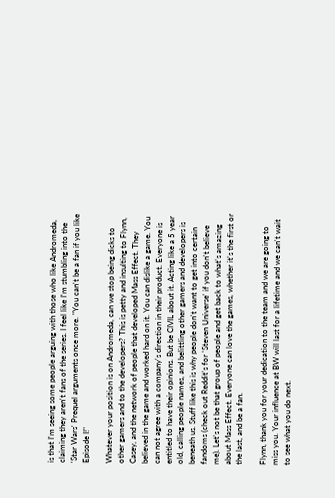is that I'm seeing some people arguing with those who like Andromeda, claiming they aren't fans of the series. I feel like I'm stumbling into the 'Star Wars' Prequel arguments once more. "You can't be a fan if you like Episode I!"

Whatever your position is on Andromeda, can we stop being dicks to other gamers and to the developers? This is petty and insulting to Flynn, Casey, and the network of people that developed Mass Effect. They believed in the game and worked hard on it. You can dislike a game. You can not agree with a company's direction in their product. Everyone is entitled to have their opinions. But be CIVIL about it. Acting like a 5 year old, calling people names, and belittling other gamers and developers is beneath us. Stuff like this is why people don't want to get into certain fandoms (check out Reddit's for 'Steven Universe' if you don't believe me). Let's not be that group of people and get back to what's amazing about Mass Effect. Everyone can love the games, whether it's the first or the last, and be a fan.

Flynn, thank you for your dedication to the team and we are going to miss you. Your influence at BW will last for a lifetime and we can't wait to see what you do next.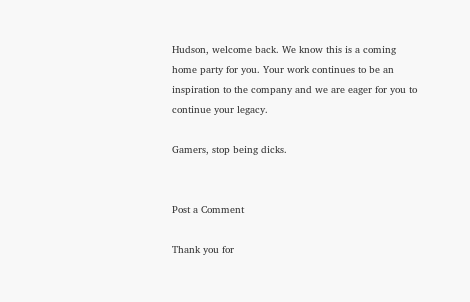Hudson, welcome back. We know this is a coming home party for you. Your work continues to be an inspiration to the company and we are eager for you to continue your legacy.

Gamers, stop being dicks.


Post a Comment

Thank you for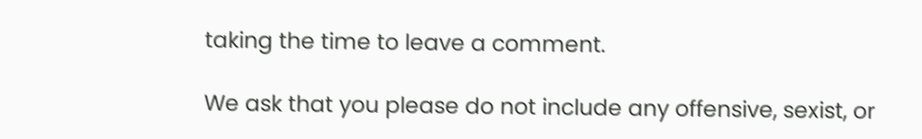taking the time to leave a comment.

We ask that you please do not include any offensive, sexist, or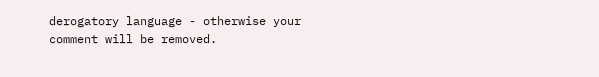derogatory language - otherwise your comment will be removed.